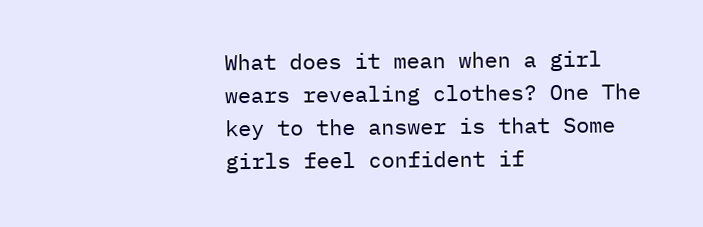What does it mean when a girl wears revealing clothes? One The key to the answer is that Some girls feel confident if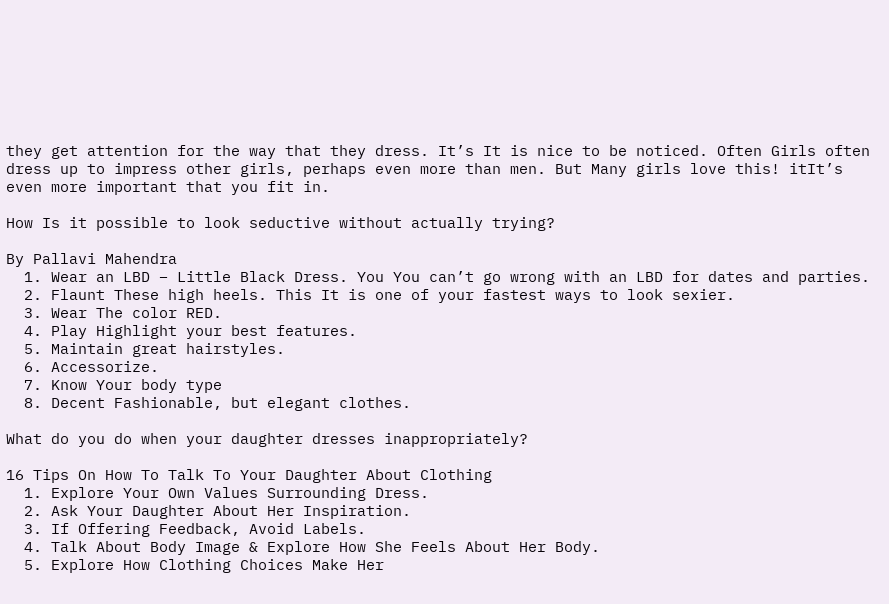they get attention for the way that they dress. It’s It is nice to be noticed. Often Girls often dress up to impress other girls, perhaps even more than men. But Many girls love this! itIt’s even more important that you fit in.

How Is it possible to look seductive without actually trying?

By Pallavi Mahendra
  1. Wear an LBD – Little Black Dress. You You can’t go wrong with an LBD for dates and parties.
  2. Flaunt These high heels. This It is one of your fastest ways to look sexier.
  3. Wear The color RED.
  4. Play Highlight your best features.
  5. Maintain great hairstyles.
  6. Accessorize.
  7. Know Your body type
  8. Decent Fashionable, but elegant clothes.

What do you do when your daughter dresses inappropriately?

16 Tips On How To Talk To Your Daughter About Clothing
  1. Explore Your Own Values Surrounding Dress.
  2. Ask Your Daughter About Her Inspiration.
  3. If Offering Feedback, Avoid Labels.
  4. Talk About Body Image & Explore How She Feels About Her Body.
  5. Explore How Clothing Choices Make Her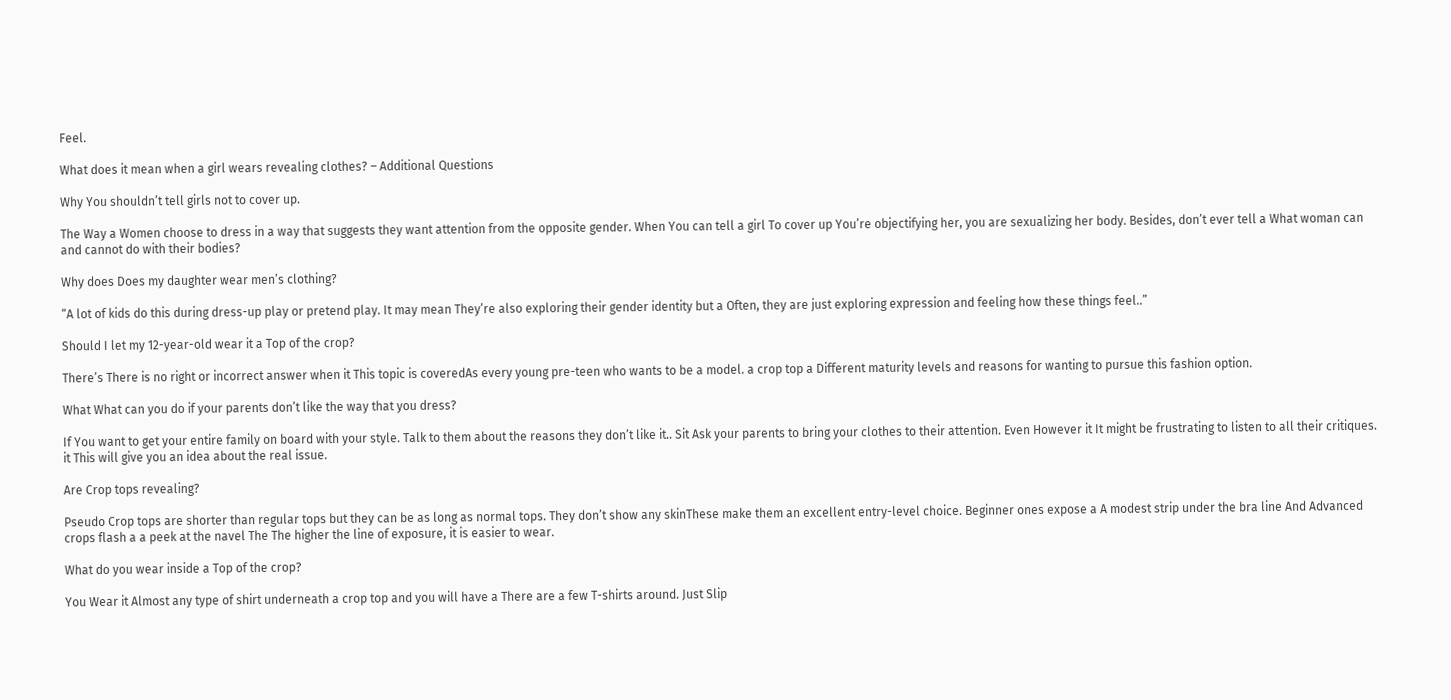Feel.

What does it mean when a girl wears revealing clothes? – Additional Questions

Why You shouldn’t tell girls not to cover up.

The Way a Women choose to dress in a way that suggests they want attention from the opposite gender. When You can tell a girl To cover up You’re objectifying her, you are sexualizing her body. Besides, don’t ever tell a What woman can and cannot do with their bodies?

Why does Does my daughter wear men’s clothing?

“A lot of kids do this during dress-up play or pretend play. It may mean They’re also exploring their gender identity but a Often, they are just exploring expression and feeling how these things feel..”

Should I let my 12-year-old wear it a Top of the crop?

There’s There is no right or incorrect answer when it This topic is coveredAs every young pre-teen who wants to be a model. a crop top a Different maturity levels and reasons for wanting to pursue this fashion option.

What What can you do if your parents don’t like the way that you dress?

If You want to get your entire family on board with your style. Talk to them about the reasons they don’t like it.. Sit Ask your parents to bring your clothes to their attention. Even However it It might be frustrating to listen to all their critiques. it This will give you an idea about the real issue.

Are Crop tops revealing?

Pseudo Crop tops are shorter than regular tops but they can be as long as normal tops. They don’t show any skinThese make them an excellent entry-level choice. Beginner ones expose a A modest strip under the bra line And Advanced crops flash a a peek at the navel The The higher the line of exposure, it is easier to wear.

What do you wear inside a Top of the crop?

You Wear it Almost any type of shirt underneath a crop top and you will have a There are a few T-shirts around. Just Slip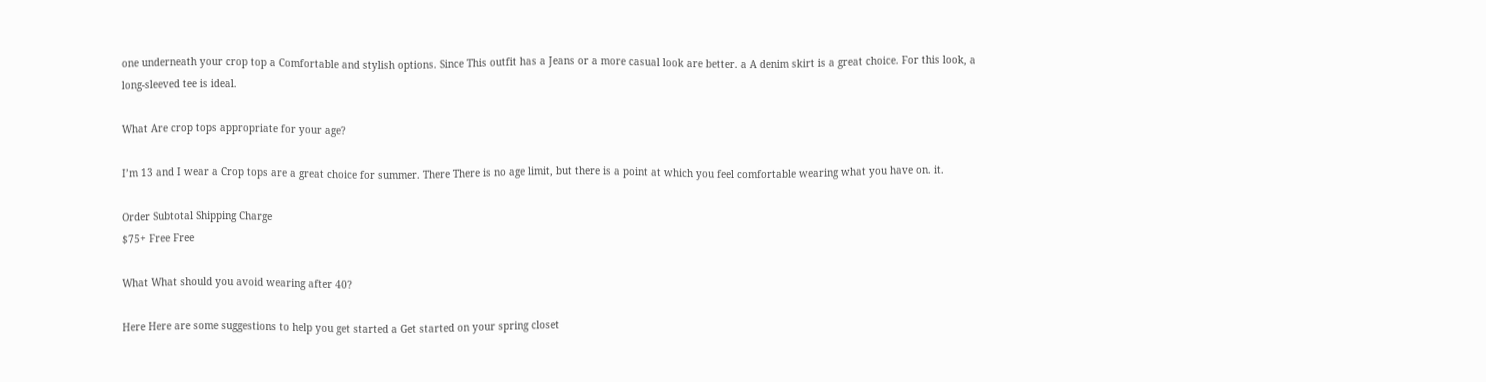one underneath your crop top a Comfortable and stylish options. Since This outfit has a Jeans or a more casual look are better. a A denim skirt is a great choice. For this look, a long-sleeved tee is ideal.

What Are crop tops appropriate for your age?

I’m 13 and I wear a Crop tops are a great choice for summer. There There is no age limit, but there is a point at which you feel comfortable wearing what you have on. it.

Order Subtotal Shipping Charge
$75+ Free Free

What What should you avoid wearing after 40?

Here Here are some suggestions to help you get started a Get started on your spring closet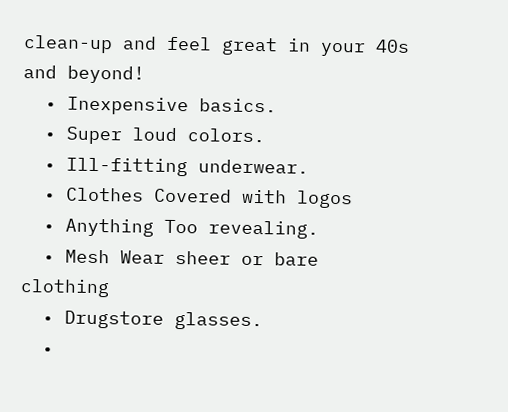clean-up and feel great in your 40s and beyond!
  • Inexpensive basics.
  • Super loud colors.
  • Ill-fitting underwear.
  • Clothes Covered with logos
  • Anything Too revealing.
  • Mesh Wear sheer or bare clothing
  • Drugstore glasses.
  •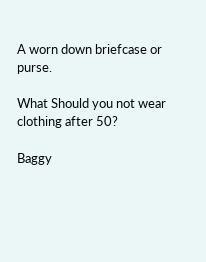A worn down briefcase or purse.

What Should you not wear clothing after 50?

Baggy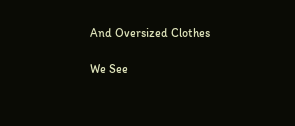And Oversized Clothes

We See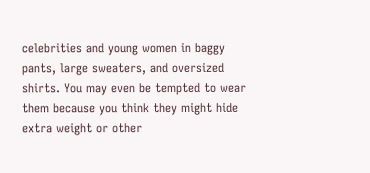celebrities and young women in baggy pants, large sweaters, and oversized shirts. You may even be tempted to wear them because you think they might hide extra weight or other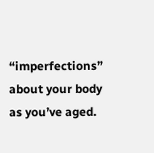“imperfections” about your body as you’ve aged.